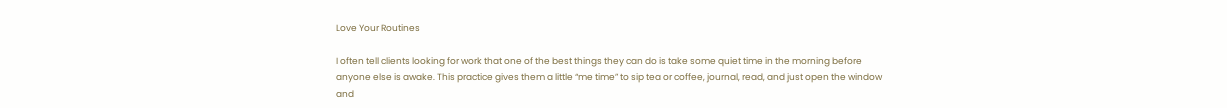Love Your Routines

I often tell clients looking for work that one of the best things they can do is take some quiet time in the morning before anyone else is awake. This practice gives them a little “me time” to sip tea or coffee, journal, read, and just open the window and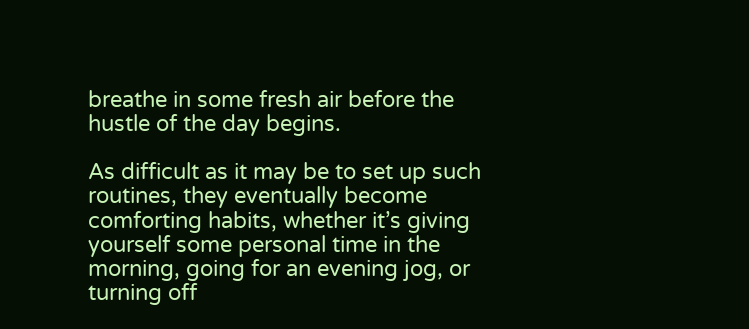breathe in some fresh air before the hustle of the day begins.

As difficult as it may be to set up such routines, they eventually become comforting habits, whether it’s giving yourself some personal time in the morning, going for an evening jog, or turning off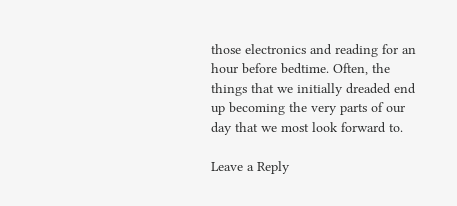those electronics and reading for an hour before bedtime. Often, the things that we initially dreaded end up becoming the very parts of our day that we most look forward to.

Leave a Reply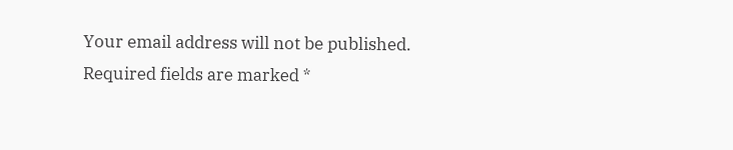Your email address will not be published. Required fields are marked *